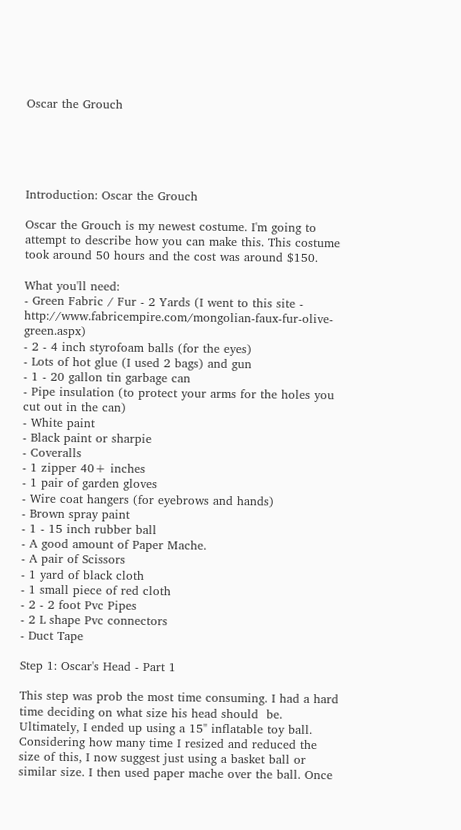Oscar the Grouch





Introduction: Oscar the Grouch

Oscar the Grouch is my newest costume. I'm going to attempt to describe how you can make this. This costume took around 50 hours and the cost was around $150.

What you'll need:
- Green Fabric / Fur - 2 Yards (I went to this site - http://www.fabricempire.com/mongolian-faux-fur-olive-green.aspx)
- 2 - 4 inch styrofoam balls (for the eyes)
- Lots of hot glue (I used 2 bags) and gun
- 1 - 20 gallon tin garbage can
- Pipe insulation (to protect your arms for the holes you cut out in the can)
- White paint
- Black paint or sharpie
- Coveralls
- 1 zipper 40+ inches
- 1 pair of garden gloves
- Wire coat hangers (for eyebrows and hands)
- Brown spray paint
- 1 - 15 inch rubber ball
- A good amount of Paper Mache.
- A pair of Scissors
- 1 yard of black cloth
- 1 small piece of red cloth
- 2 - 2 foot Pvc Pipes
- 2 L shape Pvc connectors
- Duct Tape

Step 1: Oscar's Head - Part 1

This step was prob the most time consuming. I had a hard time deciding on what size his head should  be. Ultimately, I ended up using a 15" inflatable toy ball. Considering how many time I resized and reduced the size of this, I now suggest just using a basket ball or similar size. I then used paper mache over the ball. Once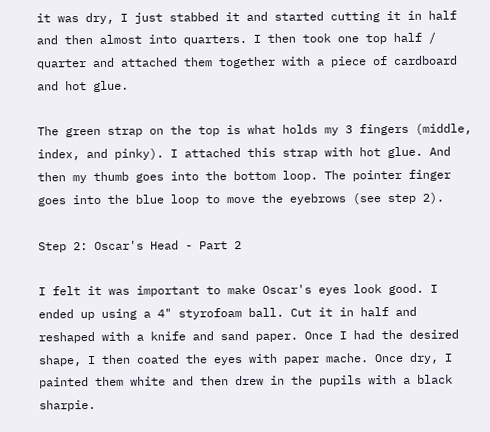it was dry, I just stabbed it and started cutting it in half and then almost into quarters. I then took one top half / quarter and attached them together with a piece of cardboard and hot glue.

The green strap on the top is what holds my 3 fingers (middle, index, and pinky). I attached this strap with hot glue. And then my thumb goes into the bottom loop. The pointer finger goes into the blue loop to move the eyebrows (see step 2).

Step 2: Oscar's Head - Part 2

I felt it was important to make Oscar's eyes look good. I ended up using a 4" styrofoam ball. Cut it in half and reshaped with a knife and sand paper. Once I had the desired shape, I then coated the eyes with paper mache. Once dry, I painted them white and then drew in the pupils with a black sharpie.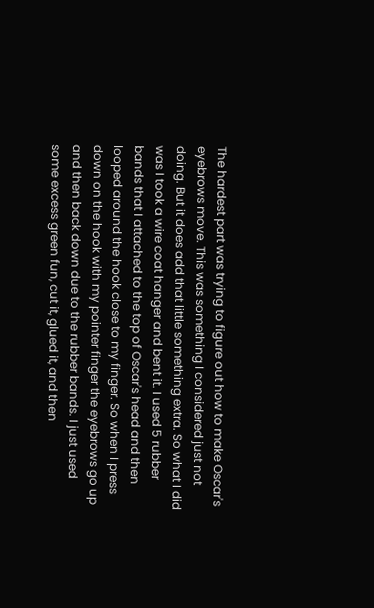The hardest part was trying to figure out how to make Oscar's eyebrows move. This was something I considered just not doing. But it does add that little something extra. So what I did was I took a wire coat hanger and bent it. I used 5 rubber bands that I attached to the top of Oscar's head and then looped around the hook close to my finger. So when I press down on the hook with my pointer finger the eyebrows go up and then back down due to the rubber bands. I just used some excess green fun, cut it, glued it, and then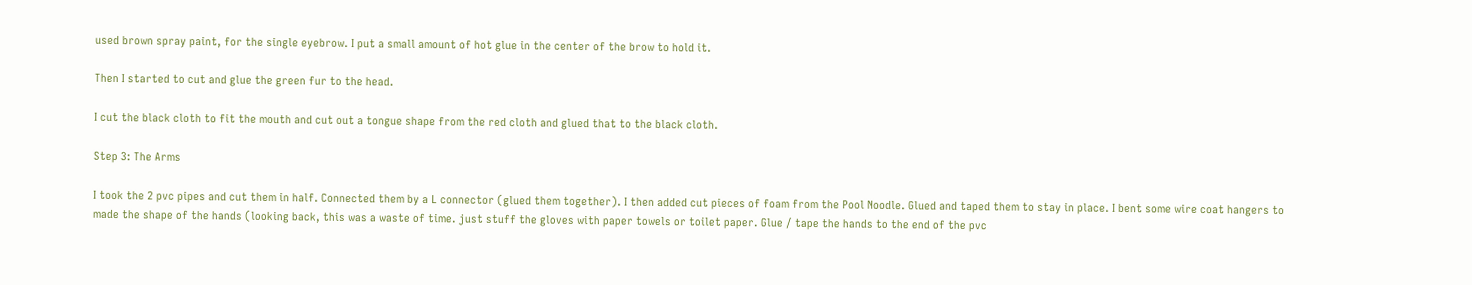used brown spray paint, for the single eyebrow. I put a small amount of hot glue in the center of the brow to hold it.

Then I started to cut and glue the green fur to the head.

I cut the black cloth to fit the mouth and cut out a tongue shape from the red cloth and glued that to the black cloth.

Step 3: The Arms

I took the 2 pvc pipes and cut them in half. Connected them by a L connector (glued them together). I then added cut pieces of foam from the Pool Noodle. Glued and taped them to stay in place. I bent some wire coat hangers to made the shape of the hands (looking back, this was a waste of time. just stuff the gloves with paper towels or toilet paper. Glue / tape the hands to the end of the pvc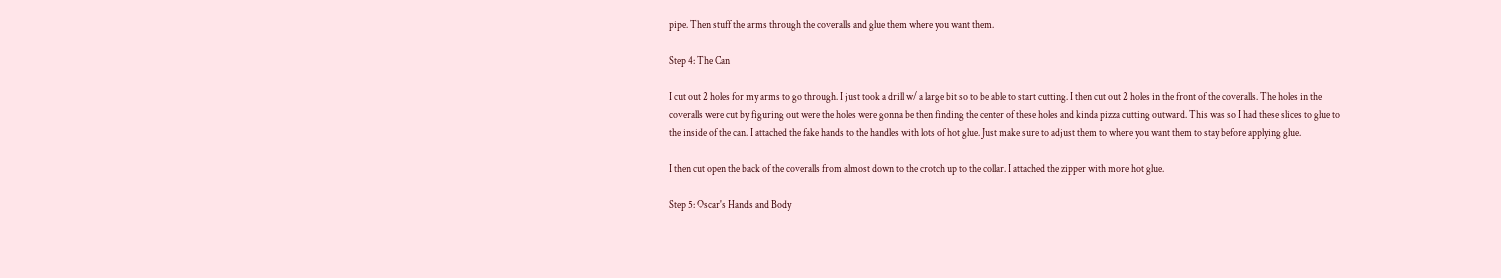pipe. Then stuff the arms through the coveralls and glue them where you want them.

Step 4: The Can

I cut out 2 holes for my arms to go through. I just took a drill w/ a large bit so to be able to start cutting. I then cut out 2 holes in the front of the coveralls. The holes in the coveralls were cut by figuring out were the holes were gonna be then finding the center of these holes and kinda pizza cutting outward. This was so I had these slices to glue to the inside of the can. I attached the fake hands to the handles with lots of hot glue. Just make sure to adjust them to where you want them to stay before applying glue.

I then cut open the back of the coveralls from almost down to the crotch up to the collar. I attached the zipper with more hot glue.

Step 5: Oscar's Hands and Body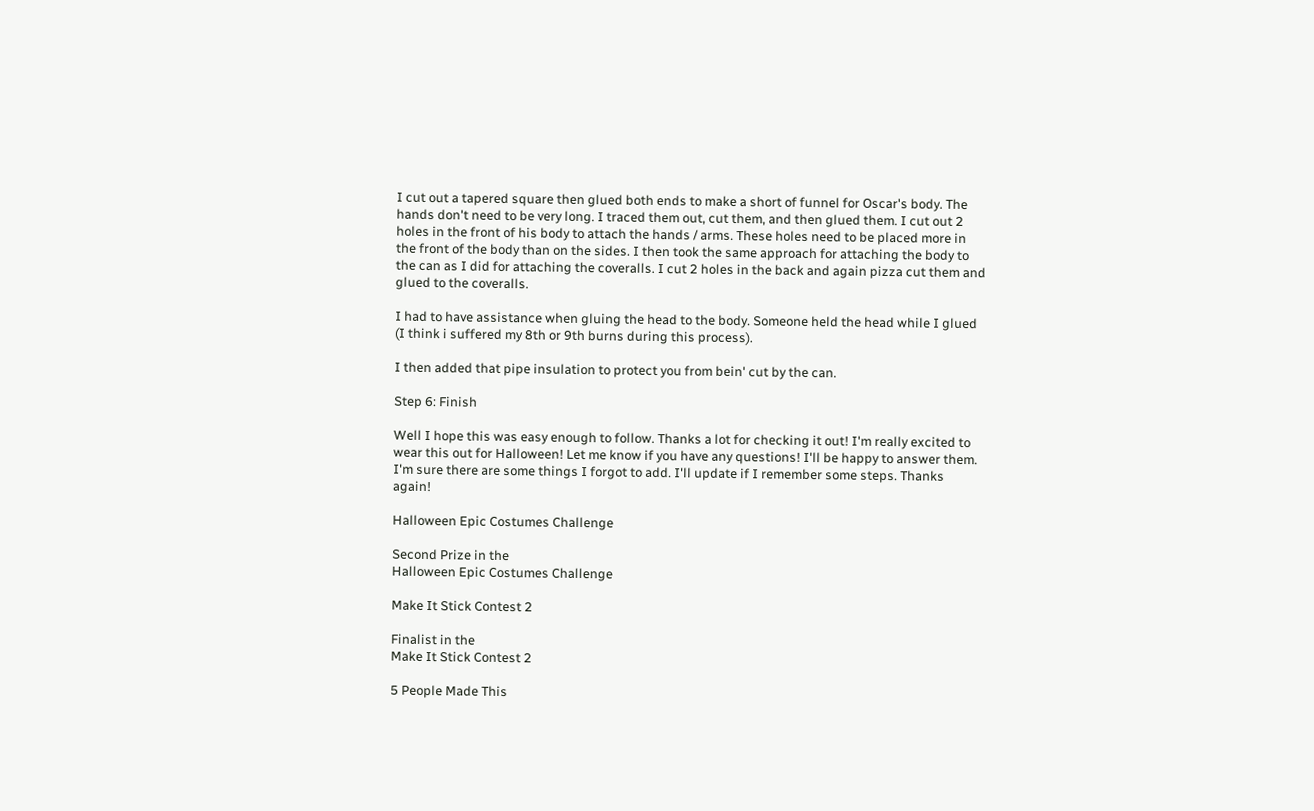I cut out a tapered square then glued both ends to make a short of funnel for Oscar's body. The hands don't need to be very long. I traced them out, cut them, and then glued them. I cut out 2 holes in the front of his body to attach the hands / arms. These holes need to be placed more in the front of the body than on the sides. I then took the same approach for attaching the body to the can as I did for attaching the coveralls. I cut 2 holes in the back and again pizza cut them and glued to the coveralls.

I had to have assistance when gluing the head to the body. Someone held the head while I glued (I think i suffered my 8th or 9th burns during this process).

I then added that pipe insulation to protect you from bein' cut by the can.

Step 6: Finish

Well I hope this was easy enough to follow. Thanks a lot for checking it out! I'm really excited to wear this out for Halloween! Let me know if you have any questions! I'll be happy to answer them. I'm sure there are some things I forgot to add. I'll update if I remember some steps. Thanks again!

Halloween Epic Costumes Challenge

Second Prize in the
Halloween Epic Costumes Challenge

Make It Stick Contest 2

Finalist in the
Make It Stick Contest 2

5 People Made This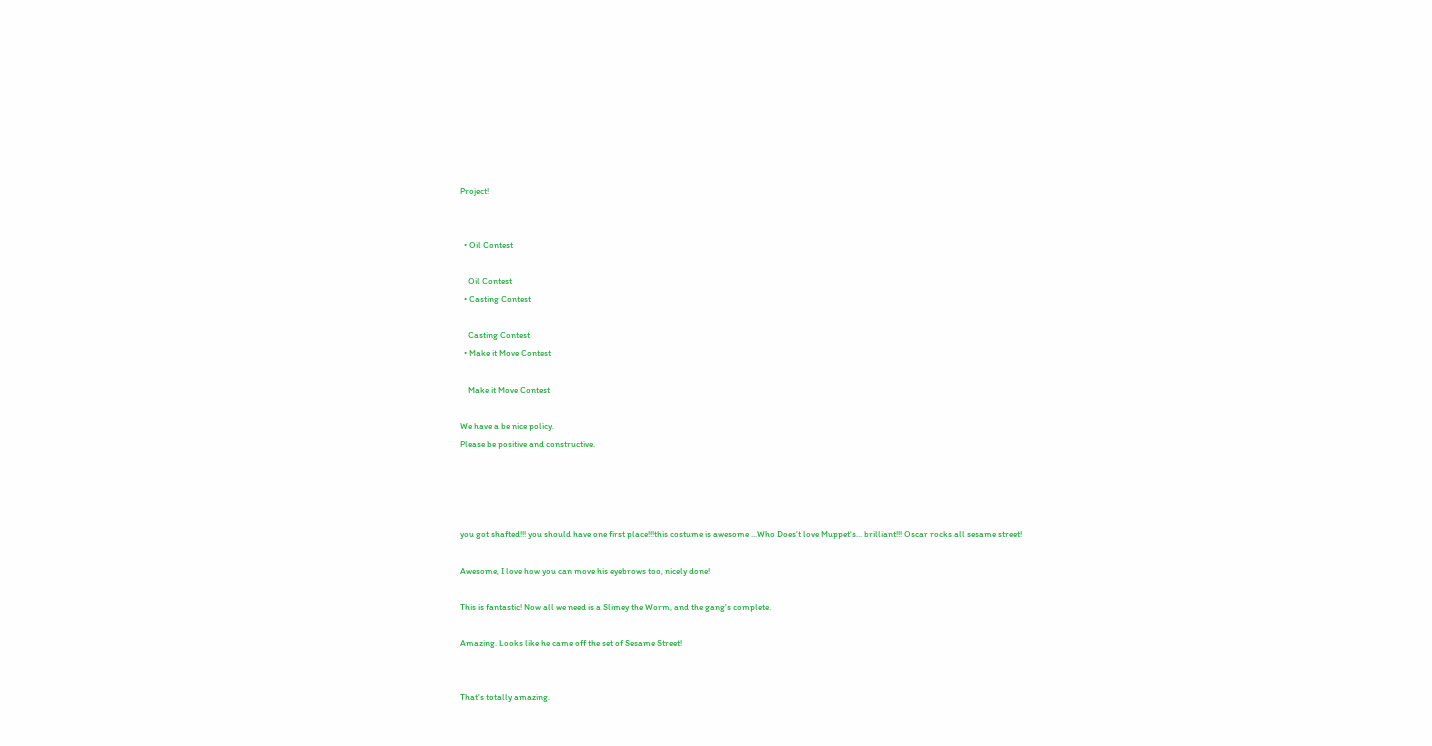Project!


  • Oil Contest

    Oil Contest
  • Casting Contest

    Casting Contest
  • Make it Move Contest

    Make it Move Contest

We have a be nice policy.
Please be positive and constructive.




you got shafted!!! you should have one first place!!!this costume is awesome ...Who Does't love Muppet's... brilliant!!! Oscar rocks all sesame street!

Awesome, I love how you can move his eyebrows too, nicely done!

This is fantastic! Now all we need is a Slimey the Worm, and the gang's complete.

Amazing. Looks like he came off the set of Sesame Street!


That's totally amazing.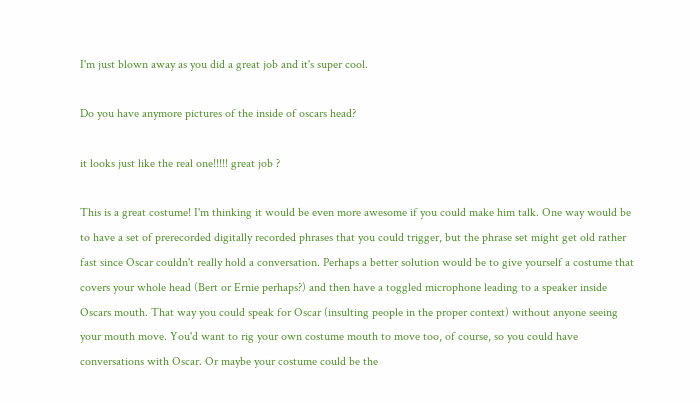I'm just blown away as you did a great job and it's super cool.

Do you have anymore pictures of the inside of oscars head?

it looks just like the real one!!!!! great job ?

This is a great costume! I'm thinking it would be even more awesome if you could make him talk. One way would be to have a set of prerecorded digitally recorded phrases that you could trigger, but the phrase set might get old rather fast since Oscar couldn't really hold a conversation. Perhaps a better solution would be to give yourself a costume that covers your whole head (Bert or Ernie perhaps?) and then have a toggled microphone leading to a speaker inside Oscars mouth. That way you could speak for Oscar (insulting people in the proper context) without anyone seeing your mouth move. You'd want to rig your own costume mouth to move too, of course, so you could have conversations with Oscar. Or maybe your costume could be the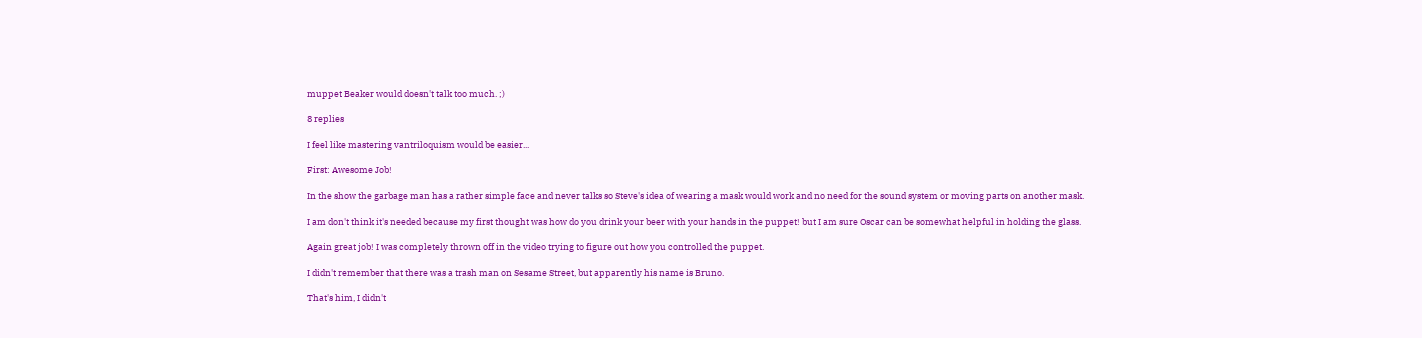muppet Beaker would doesn't talk too much. ;)

8 replies

I feel like mastering vantriloquism would be easier...

First: Awesome Job!

In the show the garbage man has a rather simple face and never talks so Steve's idea of wearing a mask would work and no need for the sound system or moving parts on another mask.

I am don't think it's needed because my first thought was how do you drink your beer with your hands in the puppet! but I am sure Oscar can be somewhat helpful in holding the glass.

Again great job! I was completely thrown off in the video trying to figure out how you controlled the puppet.

I didn't remember that there was a trash man on Sesame Street, but apparently his name is Bruno.

That's him, I didn't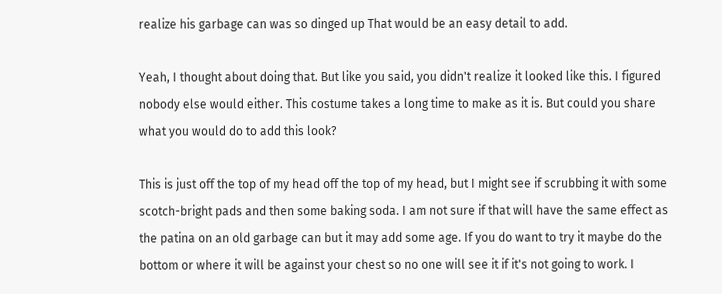realize his garbage can was so dinged up That would be an easy detail to add.

Yeah, I thought about doing that. But like you said, you didn't realize it looked like this. I figured nobody else would either. This costume takes a long time to make as it is. But could you share what you would do to add this look?

This is just off the top of my head off the top of my head, but I might see if scrubbing it with some scotch-bright pads and then some baking soda. I am not sure if that will have the same effect as the patina on an old garbage can but it may add some age. If you do want to try it maybe do the bottom or where it will be against your chest so no one will see it if it's not going to work. I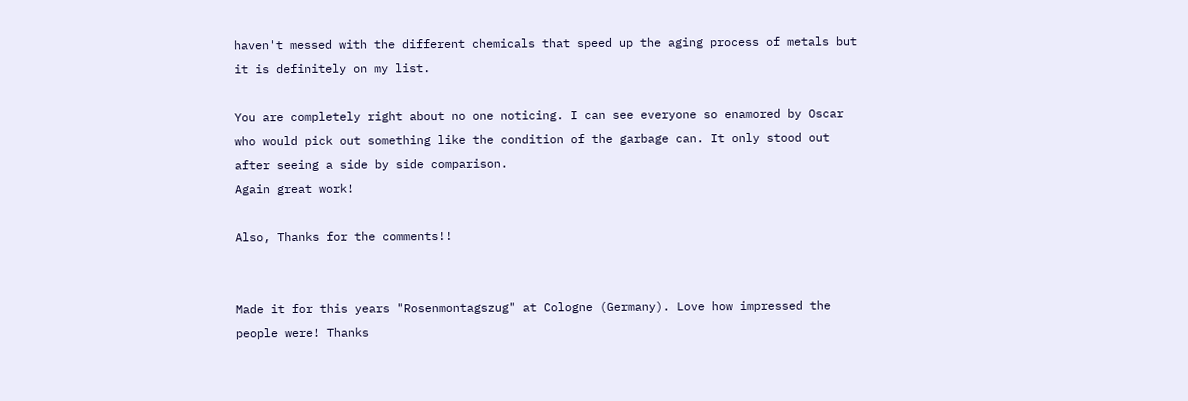haven't messed with the different chemicals that speed up the aging process of metals but it is definitely on my list.

You are completely right about no one noticing. I can see everyone so enamored by Oscar who would pick out something like the condition of the garbage can. It only stood out after seeing a side by side comparison.
Again great work!

Also, Thanks for the comments!!


Made it for this years "Rosenmontagszug" at Cologne (Germany). Love how impressed the people were! Thanks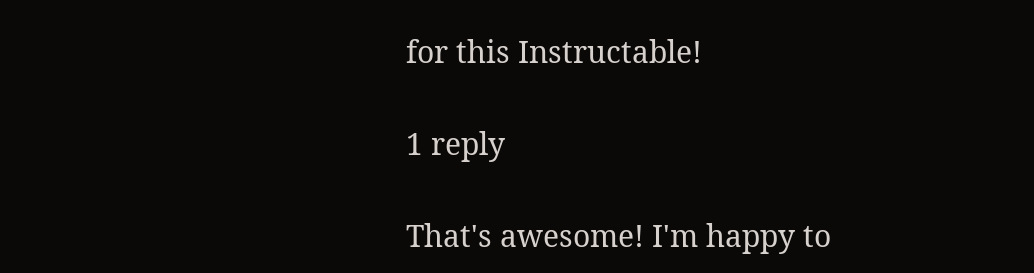for this Instructable!

1 reply

That's awesome! I'm happy to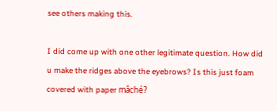see others making this.

I did come up with one other legitimate question. How did u make the ridges above the eyebrows? Is this just foam covered with paper mâché?